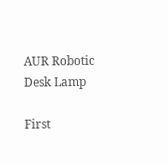AUR Robotic Desk Lamp

First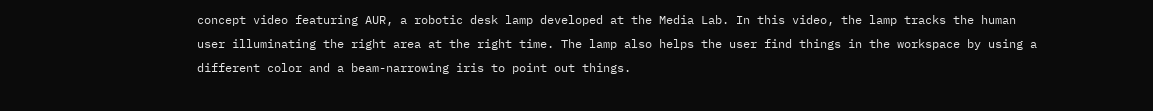concept video featuring AUR, a robotic desk lamp developed at the Media Lab. In this video, the lamp tracks the human user illuminating the right area at the right time. The lamp also helps the user find things in the workspace by using a different color and a beam-narrowing iris to point out things.